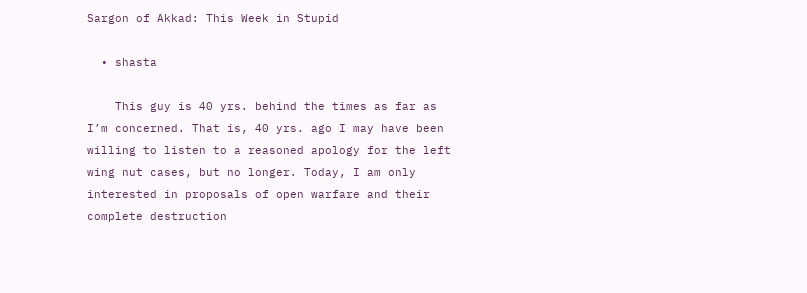Sargon of Akkad: This Week in Stupid

  • shasta

    This guy is 40 yrs. behind the times as far as I’m concerned. That is, 40 yrs. ago I may have been willing to listen to a reasoned apology for the left wing nut cases, but no longer. Today, I am only interested in proposals of open warfare and their complete destruction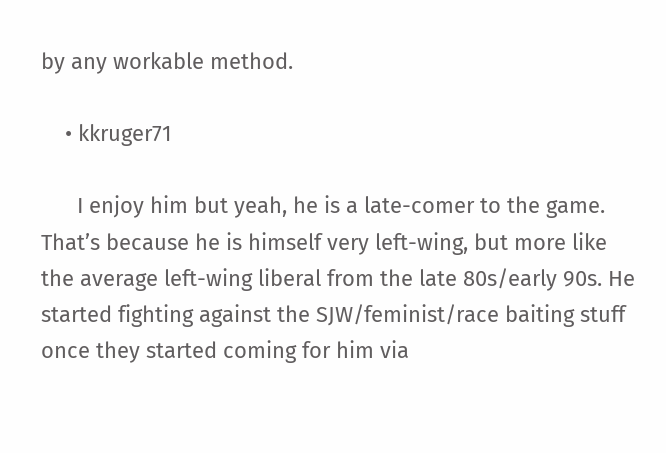by any workable method.

    • kkruger71

      I enjoy him but yeah, he is a late-comer to the game. That’s because he is himself very left-wing, but more like the average left-wing liberal from the late 80s/early 90s. He started fighting against the SJW/feminist/race baiting stuff once they started coming for him via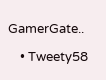GamerGate..

    • Tweety58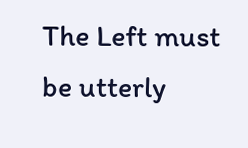The Left must be utterly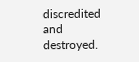discredited and destroyed.